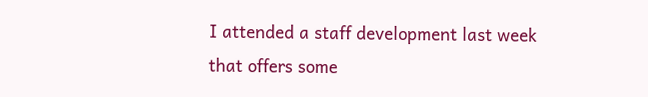I attended a staff development last week that offers some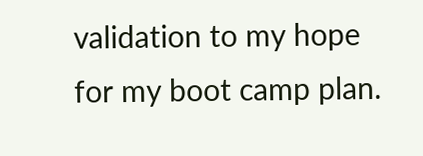validation to my hope for my boot camp plan.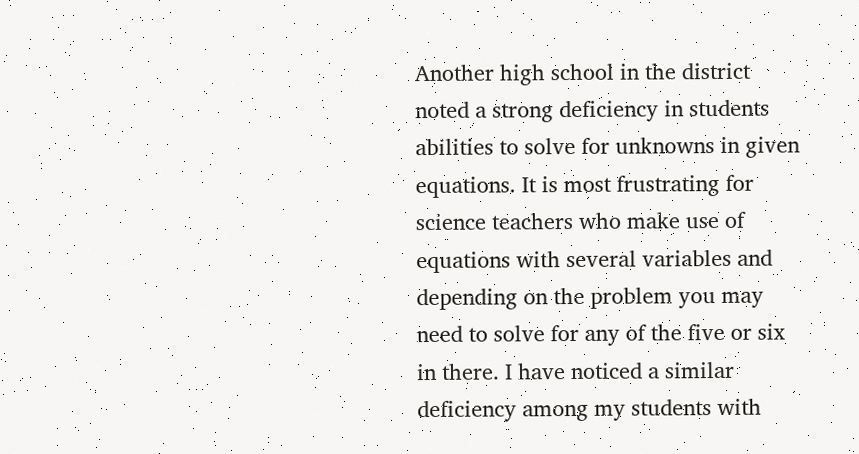Another high school in the district noted a strong deficiency in students abilities to solve for unknowns in given equations. It is most frustrating for science teachers who make use of equations with several variables and depending on the problem you may need to solve for any of the five or six in there. I have noticed a similar deficiency among my students with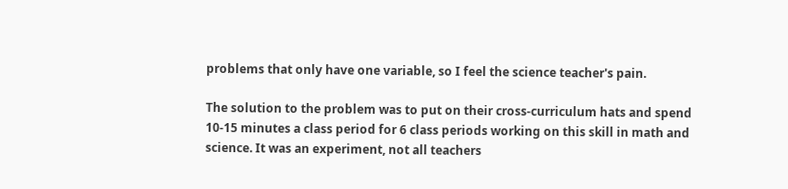problems that only have one variable, so I feel the science teacher's pain.

The solution to the problem was to put on their cross-curriculum hats and spend 10-15 minutes a class period for 6 class periods working on this skill in math and science. It was an experiment, not all teachers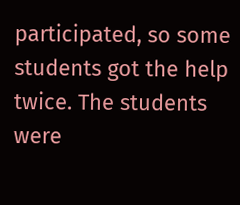participated, so some students got the help twice. The students were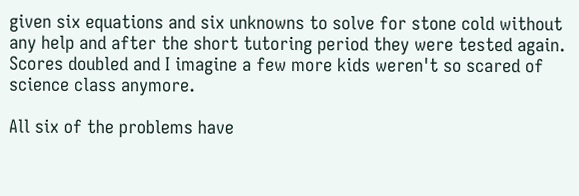given six equations and six unknowns to solve for stone cold without any help and after the short tutoring period they were tested again. Scores doubled and I imagine a few more kids weren't so scared of science class anymore.

All six of the problems have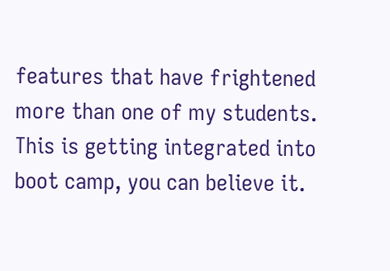features that have frightened more than one of my students. This is getting integrated into boot camp, you can believe it.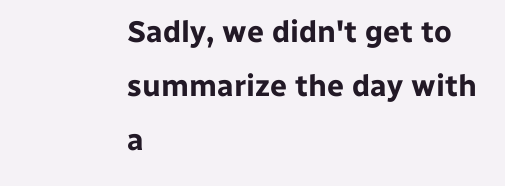Sadly, we didn't get to summarize the day with a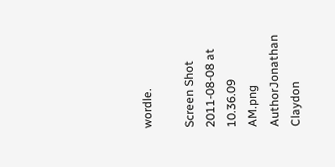wordle.

Screen Shot 2011-08-08 at 10.36.09 AM.png
AuthorJonathan Claydon